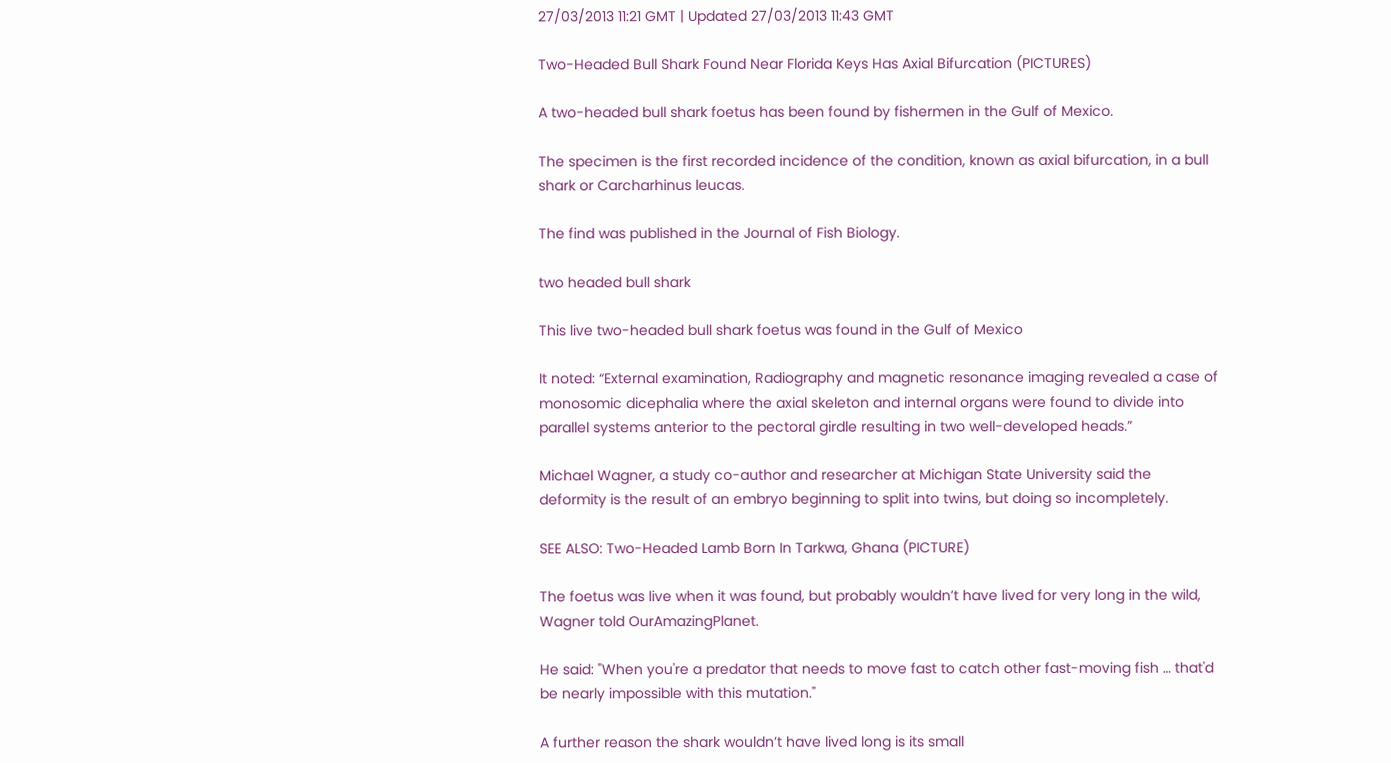27/03/2013 11:21 GMT | Updated 27/03/2013 11:43 GMT

Two-Headed Bull Shark Found Near Florida Keys Has Axial Bifurcation (PICTURES)

A two-headed bull shark foetus has been found by fishermen in the Gulf of Mexico.

The specimen is the first recorded incidence of the condition, known as axial bifurcation, in a bull shark or Carcharhinus leucas.

The find was published in the Journal of Fish Biology.

two headed bull shark

This live two-headed bull shark foetus was found in the Gulf of Mexico

It noted: “External examination, Radiography and magnetic resonance imaging revealed a case of monosomic dicephalia where the axial skeleton and internal organs were found to divide into parallel systems anterior to the pectoral girdle resulting in two well-developed heads.”

Michael Wagner, a study co-author and researcher at Michigan State University said the deformity is the result of an embryo beginning to split into twins, but doing so incompletely.

SEE ALSO: Two-Headed Lamb Born In Tarkwa, Ghana (PICTURE)

The foetus was live when it was found, but probably wouldn’t have lived for very long in the wild, Wagner told OurAmazingPlanet.

He said: "When you're a predator that needs to move fast to catch other fast-moving fish … that'd be nearly impossible with this mutation."

A further reason the shark wouldn’t have lived long is its small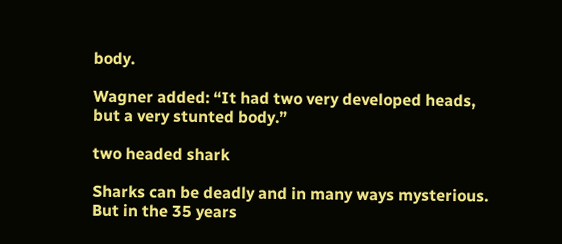body.

Wagner added: “It had two very developed heads, but a very stunted body.”

two headed shark

Sharks can be deadly and in many ways mysterious. But in the 35 years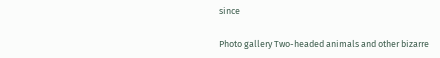since

Photo gallery Two-headed animals and other bizarre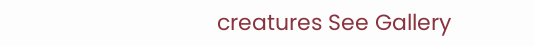creatures See Gallery